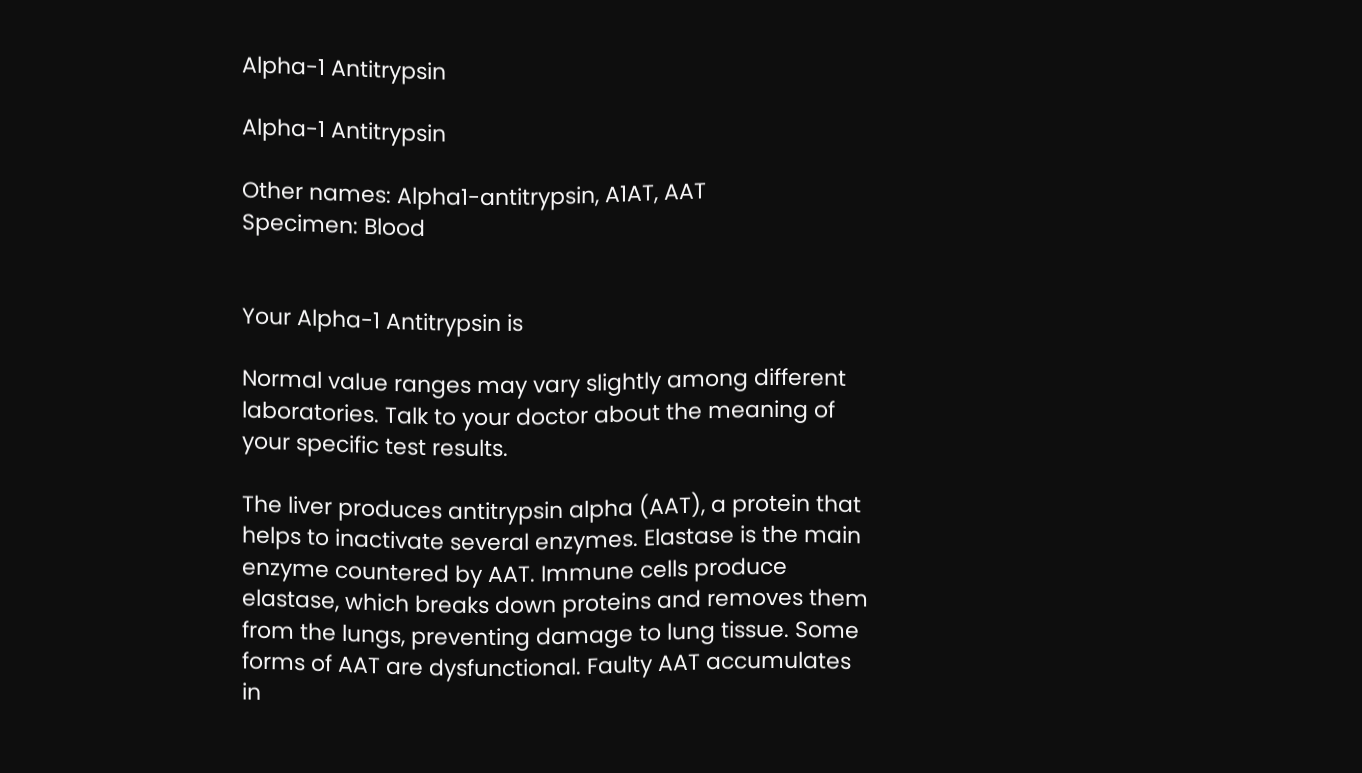Alpha-1 Antitrypsin

Alpha-1 Antitrypsin

Other names: Alpha1-antitrypsin, A1AT, AAT
Specimen: Blood


Your Alpha-1 Antitrypsin is

Normal value ranges may vary slightly among different laboratories. Talk to your doctor about the meaning of your specific test results.

The liver produces antitrypsin alpha (AAT), a protein that helps to inactivate several enzymes. Elastase is the main enzyme countered by AAT. Immune cells produce elastase, which breaks down proteins and removes them from the lungs, preventing damage to lung tissue. Some forms of AAT are dysfunctional. Faulty AAT accumulates in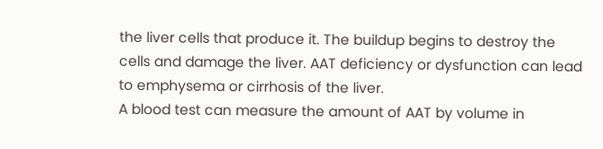the liver cells that produce it. The buildup begins to destroy the cells and damage the liver. AAT deficiency or dysfunction can lead to emphysema or cirrhosis of the liver.
A blood test can measure the amount of AAT by volume in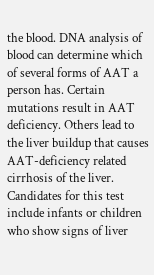the blood. DNA analysis of blood can determine which of several forms of AAT a person has. Certain mutations result in AAT deficiency. Others lead to the liver buildup that causes AAT-deficiency related cirrhosis of the liver.
Candidates for this test include infants or children who show signs of liver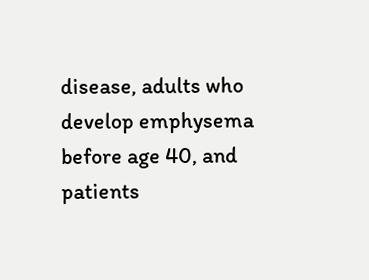disease, adults who develop emphysema before age 40, and patients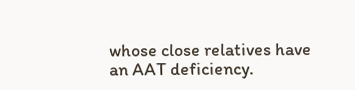whose close relatives have an AAT deficiency.